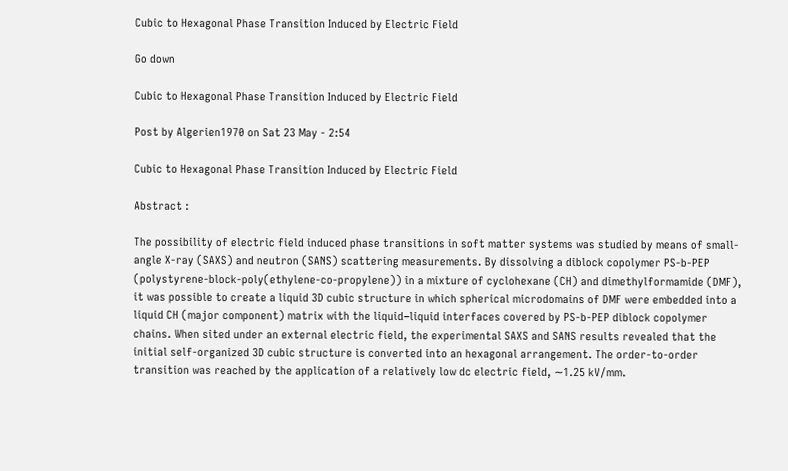Cubic to Hexagonal Phase Transition Induced by Electric Field

Go down

Cubic to Hexagonal Phase Transition Induced by Electric Field

Post by Algerien1970 on Sat 23 May - 2:54

Cubic to Hexagonal Phase Transition Induced by Electric Field

Abstract :

The possibility of electric field induced phase transitions in soft matter systems was studied by means of small-angle X-ray (SAXS) and neutron (SANS) scattering measurements. By dissolving a diblock copolymer PS-b-PEP (polystyrene-block-poly(ethylene-co-propylene)) in a mixture of cyclohexane (CH) and dimethylformamide (DMF), it was possible to create a liquid 3D cubic structure in which spherical microdomains of DMF were embedded into a liquid CH (major component) matrix with the liquid−liquid interfaces covered by PS-b-PEP diblock copolymer chains. When sited under an external electric field, the experimental SAXS and SANS results revealed that the initial self-organized 3D cubic structure is converted into an hexagonal arrangement. The order-to-order transition was reached by the application of a relatively low dc electric field, ∼1.25 kV/mm.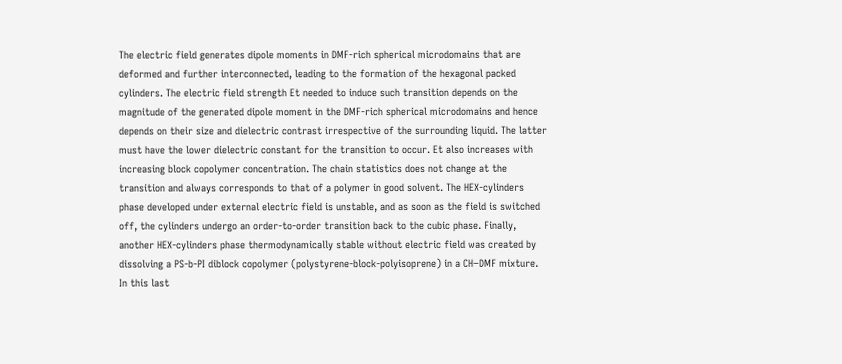The electric field generates dipole moments in DMF-rich spherical microdomains that are deformed and further interconnected, leading to the formation of the hexagonal packed cylinders. The electric field strength Et needed to induce such transition depends on the magnitude of the generated dipole moment in the DMF-rich spherical microdomains and hence depends on their size and dielectric contrast irrespective of the surrounding liquid. The latter must have the lower dielectric constant for the transition to occur. Et also increases with increasing block copolymer concentration. The chain statistics does not change at the transition and always corresponds to that of a polymer in good solvent. The HEX-cylinders phase developed under external electric field is unstable, and as soon as the field is switched off, the cylinders undergo an order-to-order transition back to the cubic phase. Finally, another HEX-cylinders phase thermodynamically stable without electric field was created by dissolving a PS-b-PI diblock copolymer (polystyrene-block-polyisoprene) in a CH−DMF mixture. In this last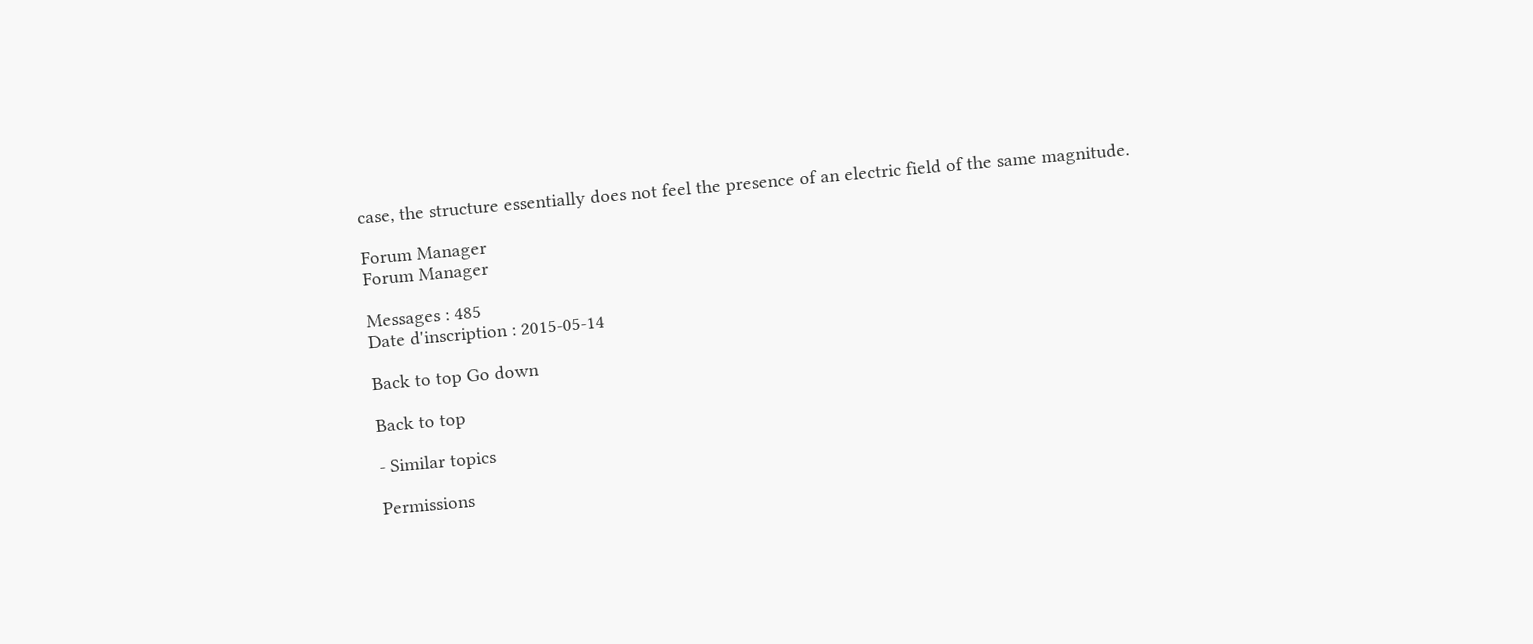case, the structure essentially does not feel the presence of an electric field of the same magnitude.

Forum Manager
Forum Manager

Messages : 485
Date d'inscription : 2015-05-14

Back to top Go down

Back to top

- Similar topics

Permissions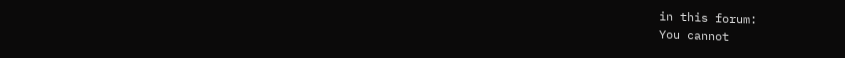in this forum:
You cannot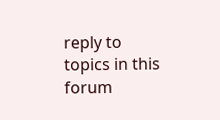reply to topics in this forum